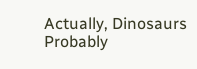Actually, Dinosaurs Probably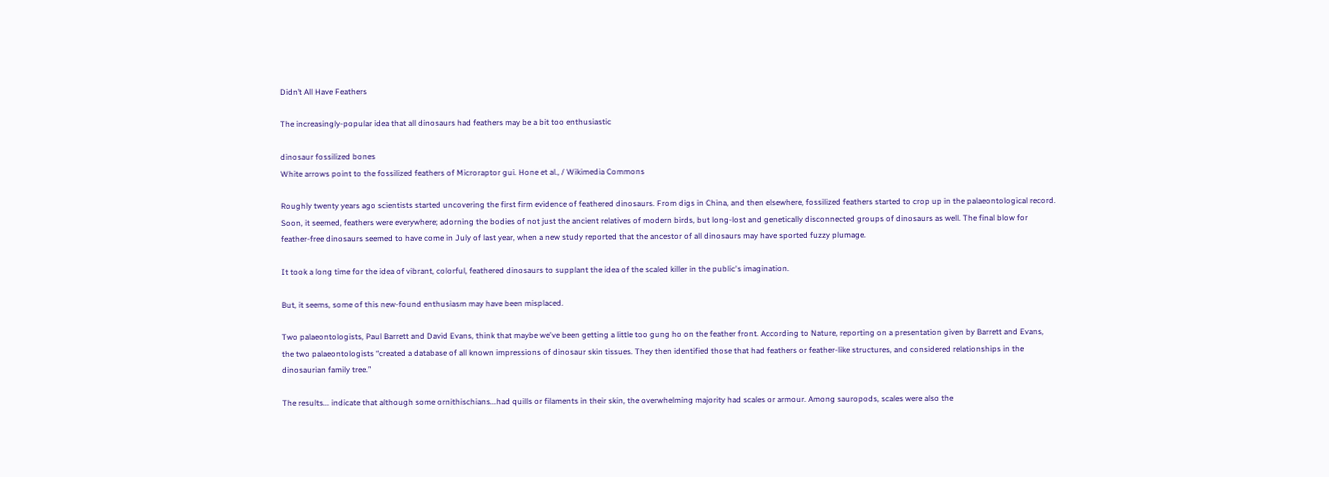Didn’t All Have Feathers

The increasingly-popular idea that all dinosaurs had feathers may be a bit too enthusiastic

dinosaur fossilized bones
White arrows point to the fossilized feathers of Microraptor gui. Hone et al., / Wikimedia Commons

Roughly twenty years ago scientists started uncovering the first firm evidence of feathered dinosaurs. From digs in China, and then elsewhere, fossilized feathers started to crop up in the palaeontological record. Soon, it seemed, feathers were everywhere; adorning the bodies of not just the ancient relatives of modern birds, but long-lost and genetically disconnected groups of dinosaurs as well. The final blow for feather-free dinosaurs seemed to have come in July of last year, when a new study reported that the ancestor of all dinosaurs may have sported fuzzy plumage.

It took a long time for the idea of vibrant, colorful, feathered dinosaurs to supplant the idea of the scaled killer in the public's imagination.

But, it seems, some of this new-found enthusiasm may have been misplaced.

Two palaeontologists, Paul Barrett and David Evans, think that maybe we've been getting a little too gung ho on the feather front. According to Nature, reporting on a presentation given by Barrett and Evans, the two palaeontologists “created a database of all known impressions of dinosaur skin tissues. They then identified those that had feathers or feather-like structures, and considered relationships in the dinosaurian family tree.”

The results... indicate that although some ornithischians...had quills or filaments in their skin, the overwhelming majority had scales or armour. Among sauropods, scales were also the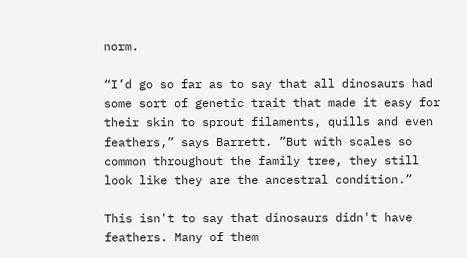norm.

“I’d go so far as to say that all dinosaurs had some sort of genetic trait that made it easy for their skin to sprout filaments, quills and even feathers,” says Barrett. ”But with scales so common throughout the family tree, they still look like they are the ancestral condition.”

This isn't to say that dinosaurs didn't have feathers. Many of them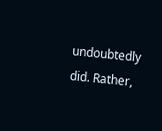undoubtedly did. Rather,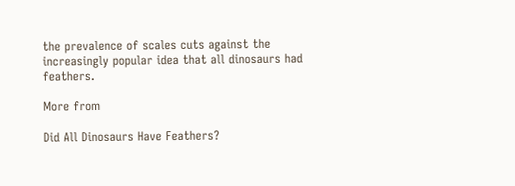the prevalence of scales cuts against the increasingly popular idea that all dinosaurs had feathers.

More from

Did All Dinosaurs Have Feathers?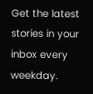Get the latest stories in your inbox every weekday.